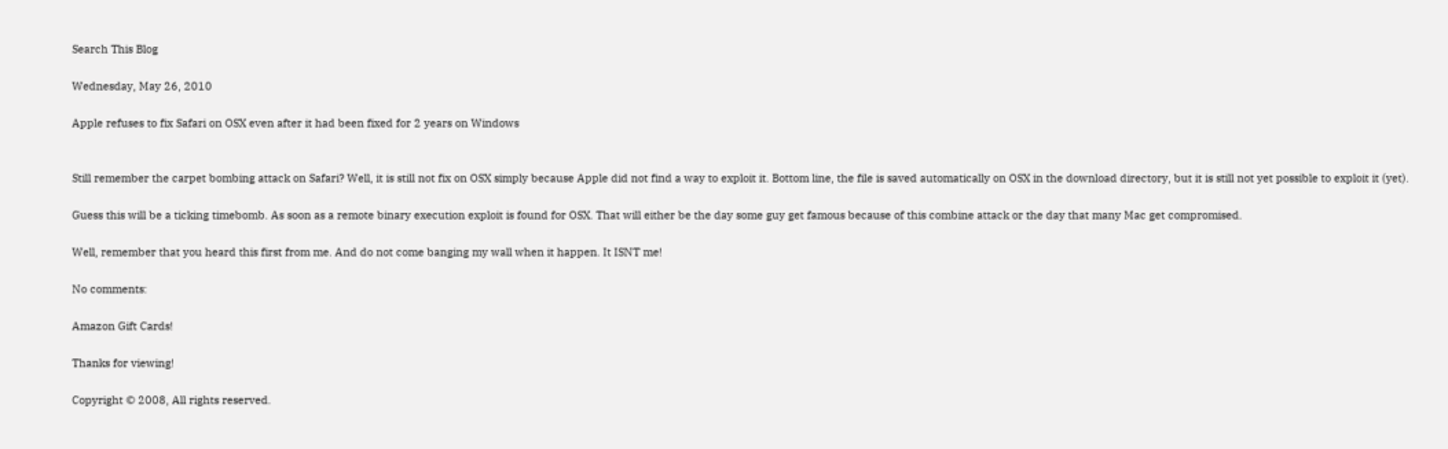Search This Blog

Wednesday, May 26, 2010

Apple refuses to fix Safari on OSX even after it had been fixed for 2 years on Windows


Still remember the carpet bombing attack on Safari? Well, it is still not fix on OSX simply because Apple did not find a way to exploit it. Bottom line, the file is saved automatically on OSX in the download directory, but it is still not yet possible to exploit it (yet).

Guess this will be a ticking timebomb. As soon as a remote binary execution exploit is found for OSX. That will either be the day some guy get famous because of this combine attack or the day that many Mac get compromised.

Well, remember that you heard this first from me. And do not come banging my wall when it happen. It ISNT me!

No comments:

Amazon Gift Cards!

Thanks for viewing!

Copyright © 2008, All rights reserved.